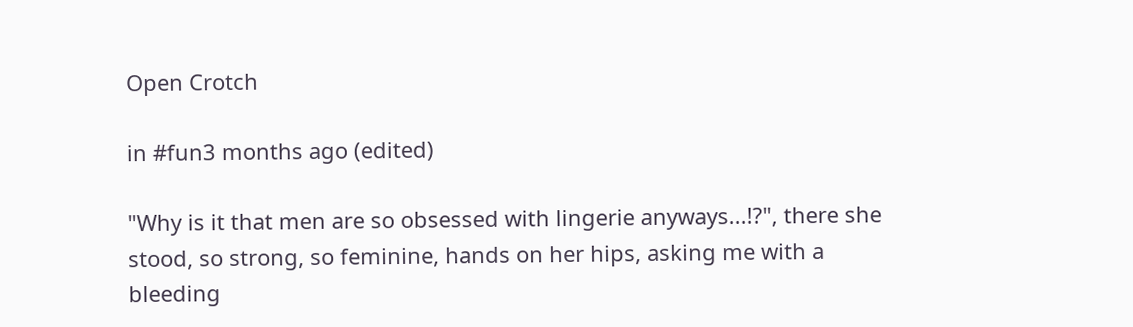Open Crotch

in #fun3 months ago (edited)

"Why is it that men are so obsessed with lingerie anyways...!?", there she stood, so strong, so feminine, hands on her hips, asking me with a bleeding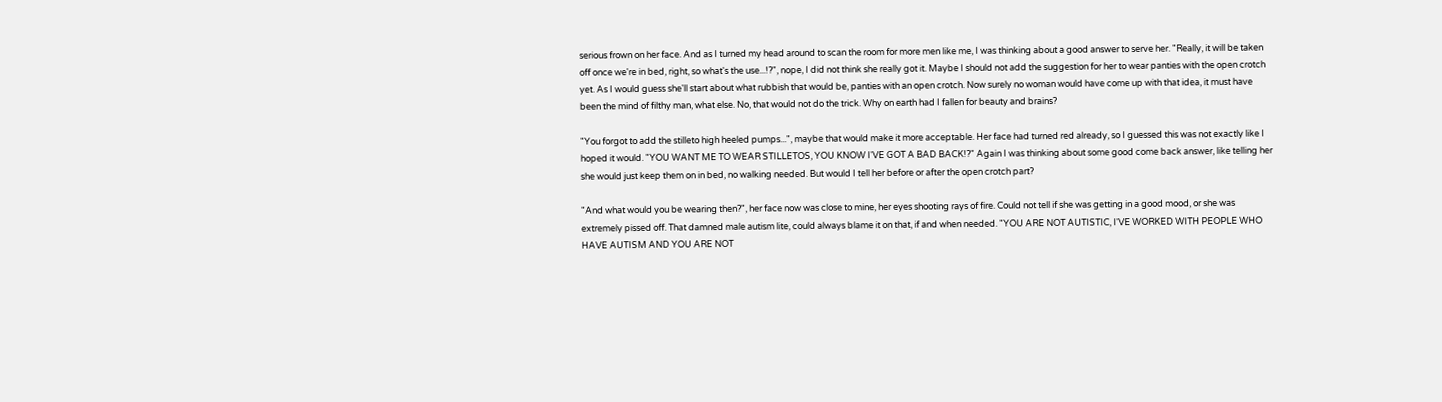serious frown on her face. And as I turned my head around to scan the room for more men like me, I was thinking about a good answer to serve her. "Really, it will be taken off once we're in bed, right, so what's the use...!?", nope, I did not think she really got it. Maybe I should not add the suggestion for her to wear panties with the open crotch yet. As I would guess she'll start about what rubbish that would be, panties with an open crotch. Now surely no woman would have come up with that idea, it must have been the mind of filthy man, what else. No, that would not do the trick. Why on earth had I fallen for beauty and brains?

"You forgot to add the stilleto high heeled pumps...", maybe that would make it more acceptable. Her face had turned red already, so I guessed this was not exactly like I hoped it would. "YOU WANT ME TO WEAR STILLETOS, YOU KNOW I'VE GOT A BAD BACK!?" Again I was thinking about some good come back answer, like telling her she would just keep them on in bed, no walking needed. But would I tell her before or after the open crotch part?

"And what would you be wearing then?", her face now was close to mine, her eyes shooting rays of fire. Could not tell if she was getting in a good mood, or she was extremely pissed off. That damned male autism lite, could always blame it on that, if and when needed. "YOU ARE NOT AUTISTIC, I'VE WORKED WITH PEOPLE WHO HAVE AUTISM AND YOU ARE NOT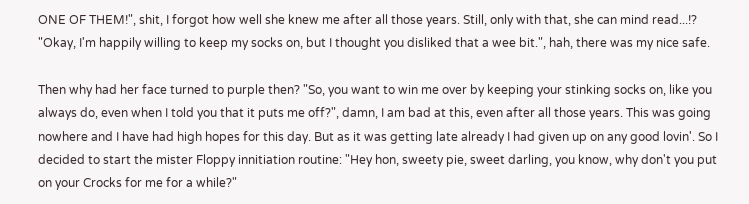ONE OF THEM!", shit, I forgot how well she knew me after all those years. Still, only with that, she can mind read...!? "Okay, I'm happily willing to keep my socks on, but I thought you disliked that a wee bit.", hah, there was my nice safe.

Then why had her face turned to purple then? "So, you want to win me over by keeping your stinking socks on, like you always do, even when I told you that it puts me off?", damn, I am bad at this, even after all those years. This was going nowhere and I have had high hopes for this day. But as it was getting late already I had given up on any good lovin'. So I decided to start the mister Floppy innitiation routine: "Hey hon, sweety pie, sweet darling, you know, why don't you put on your Crocks for me for a while?"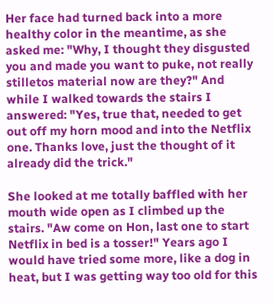Her face had turned back into a more healthy color in the meantime, as she asked me: "Why, I thought they disgusted you and made you want to puke, not really stilletos material now are they?" And while I walked towards the stairs I answered: "Yes, true that, needed to get out off my horn mood and into the Netflix one. Thanks love, just the thought of it already did the trick."

She looked at me totally baffled with her mouth wide open as I climbed up the stairs. "Aw come on Hon, last one to start Netflix in bed is a tosser!" Years ago I would have tried some more, like a dog in heat, but I was getting way too old for this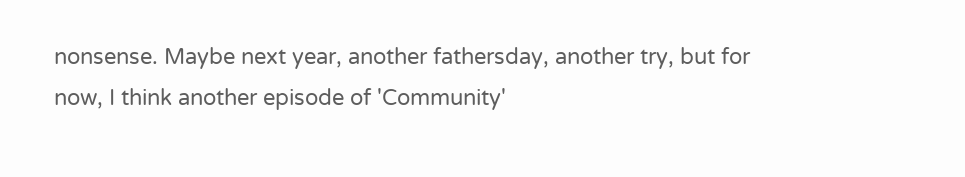nonsense. Maybe next year, another fathersday, another try, but for now, I think another episode of 'Community'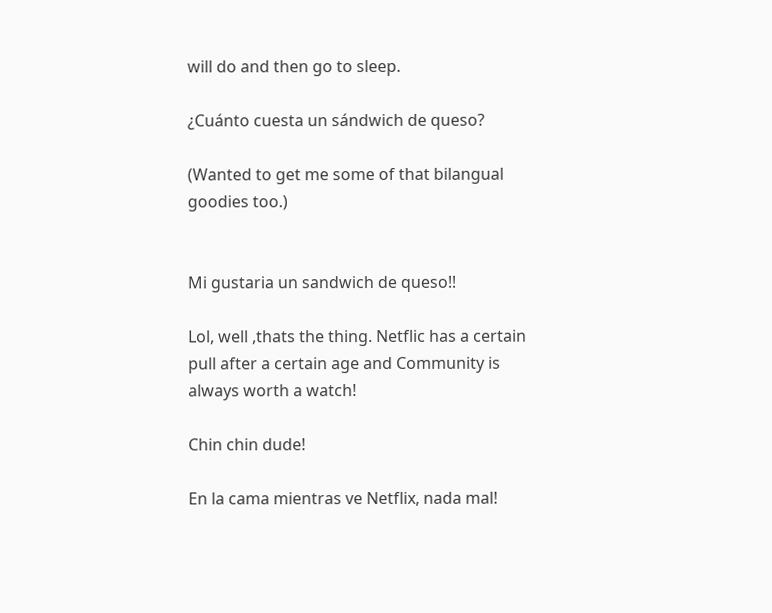will do and then go to sleep.

¿Cuánto cuesta un sándwich de queso?

(Wanted to get me some of that bilangual goodies too.)


Mi gustaria un sandwich de queso!!

Lol, well ,thats the thing. Netflic has a certain pull after a certain age and Community is always worth a watch!

Chin chin dude!

En la cama mientras ve Netflix, nada mal!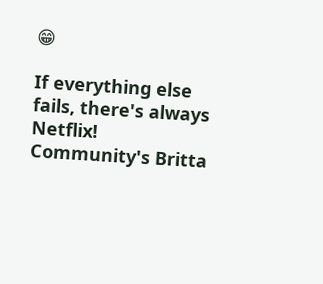😁

If everything else fails, there's always Netflix! Community's Britta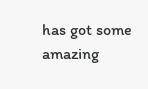has got some amazing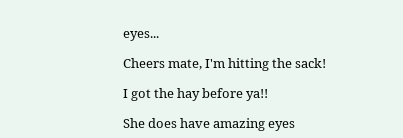eyes...

Cheers mate, I'm hitting the sack!

I got the hay before ya!!

She does have amazing eyes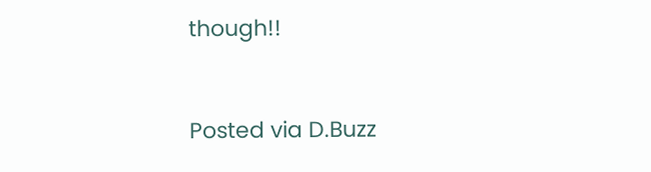though!!


Posted via D.Buzz